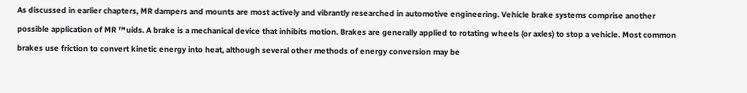As discussed in earlier chapters, MR dampers and mounts are most actively and vibrantly researched in automotive engineering. Vehicle brake systems comprise another possible application of MR ™uids. A brake is a mechanical device that inhibits motion. Brakes are generally applied to rotating wheels (or axles) to stop a vehicle. Most common brakes use friction to convert kinetic energy into heat, although several other methods of energy conversion may be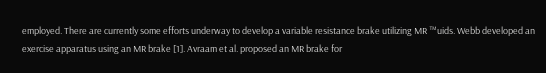employed. There are currently some efforts underway to develop a variable resistance brake utilizing MR ™uids. Webb developed an exercise apparatus using an MR brake [1]. Avraam et al. proposed an MR brake for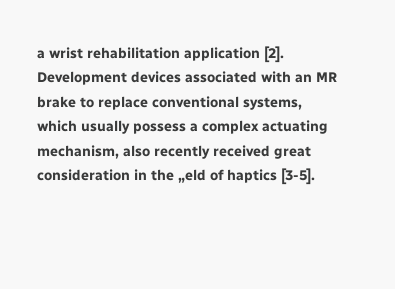a wrist rehabilitation application [2]. Development devices associated with an MR brake to replace conventional systems, which usually possess a complex actuating mechanism, also recently received great consideration in the „eld of haptics [3-5].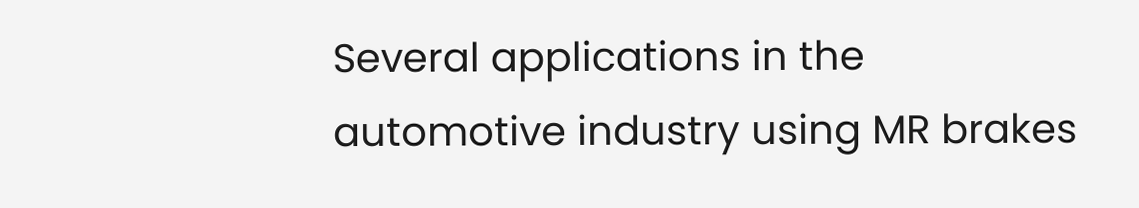Several applications in the automotive industry using MR brakes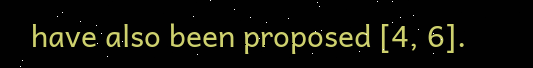have also been proposed [4, 6].